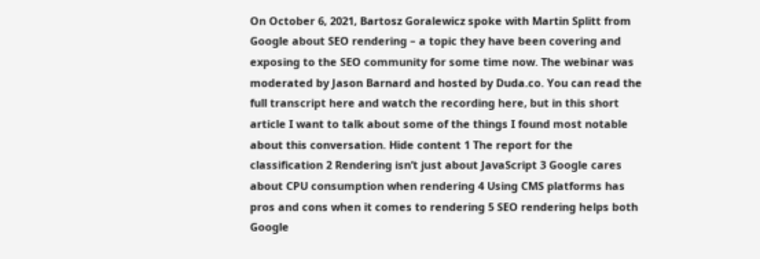On October 6, 2021, Bartosz Goralewicz spoke with Martin Splitt from Google about SEO rendering – a topic they have been covering and exposing to the SEO community for some time now. The webinar was moderated by Jason Barnard and hosted by Duda.co. You can read the full transcript here and watch the recording here, but in this short article I want to talk about some of the things I found most notable about this conversation. Hide content 1 The report for the classification 2 Rendering isn’t just about JavaScript 3 Google cares about CPU consumption when rendering 4 Using CMS platforms has pros and cons when it comes to rendering 5 SEO rendering helps both Google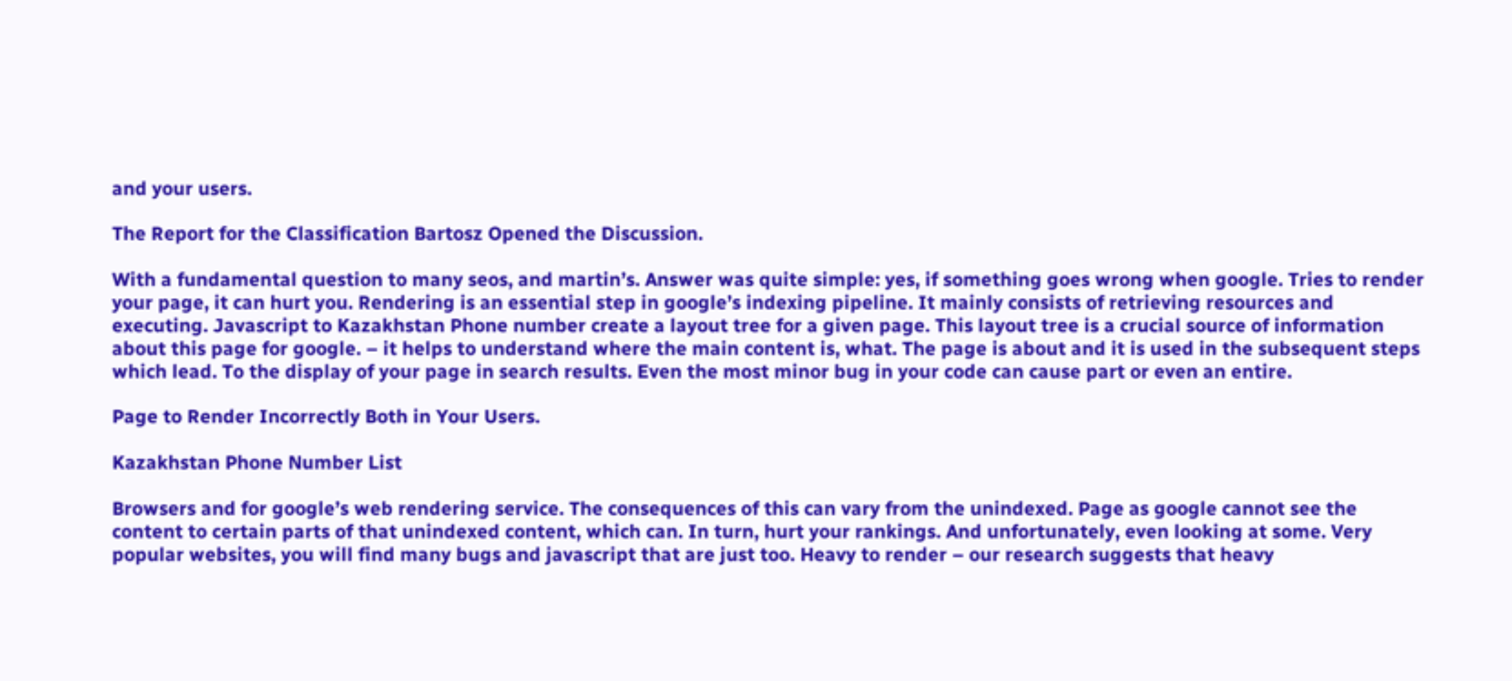and your users.

The Report for the Classification Bartosz Opened the Discussion.

With a fundamental question to many seos, and martin’s. Answer was quite simple: yes, if something goes wrong when google. Tries to render your page, it can hurt you. Rendering is an essential step in google’s indexing pipeline. It mainly consists of retrieving resources and executing. Javascript to Kazakhstan Phone number create a layout tree for a given page. This layout tree is a crucial source of information about this page for google. – it helps to understand where the main content is, what. The page is about and it is used in the subsequent steps which lead. To the display of your page in search results. Even the most minor bug in your code can cause part or even an entire.

Page to Render Incorrectly Both in Your Users.

Kazakhstan Phone Number List

Browsers and for google’s web rendering service. The consequences of this can vary from the unindexed. Page as google cannot see the content to certain parts of that unindexed content, which can. In turn, hurt your rankings. And unfortunately, even looking at some. Very popular websites, you will find many bugs and javascript that are just too. Heavy to render – our research suggests that heavy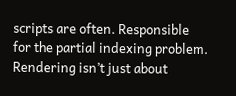scripts are often. Responsible for the partial indexing problem. Rendering isn’t just about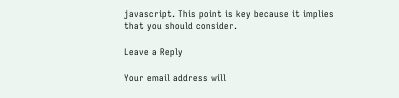javascript. This point is key because it implies that you should consider.

Leave a Reply

Your email address will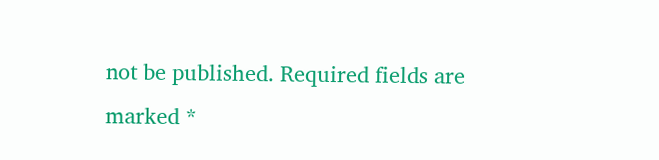not be published. Required fields are marked *